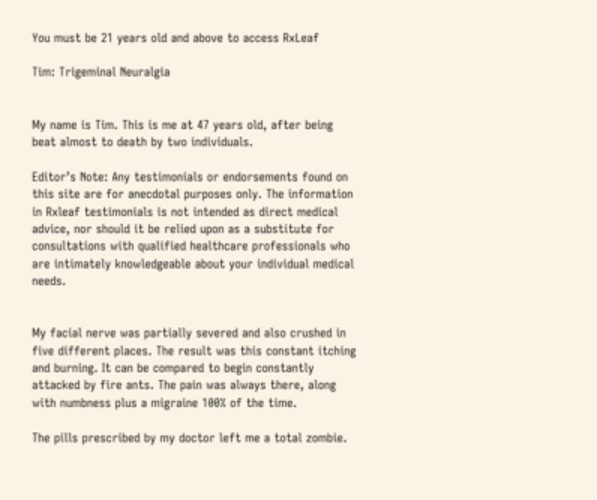You must be 21 years old and above to access RxLeaf

Tim: Trigeminal Neuralgia


My name is Tim. This is me at 47 years old, after being beat almost to death by two individuals.

Editor’s Note: Any testimonials or endorsements found on this site are for anecdotal purposes only. The information in Rxleaf testimonials is not intended as direct medical advice, nor should it be relied upon as a substitute for consultations with qualified healthcare professionals who are intimately knowledgeable about your individual medical needs.


My facial nerve was partially severed and also crushed in five different places. The result was this constant itching and burning. It can be compared to begin constantly attacked by fire ants. The pain was always there, along with numbness plus a migraine 100% of the time.

The pills prescribed by my doctor left me a total zombie.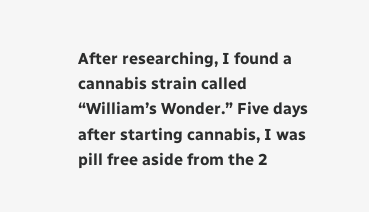After researching, I found a cannabis strain called “William’s Wonder.” Five days after starting cannabis, I was pill free aside from the 2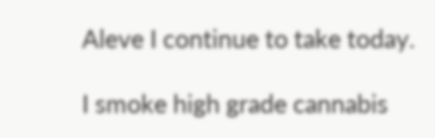Aleve I continue to take today.

I smoke high grade cannabis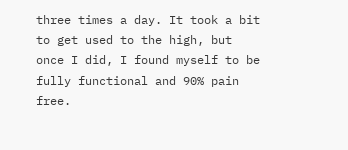three times a day. It took a bit to get used to the high, but once I did, I found myself to be fully functional and 90% pain free.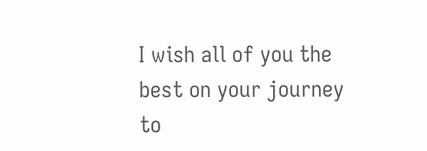I wish all of you the best on your journey to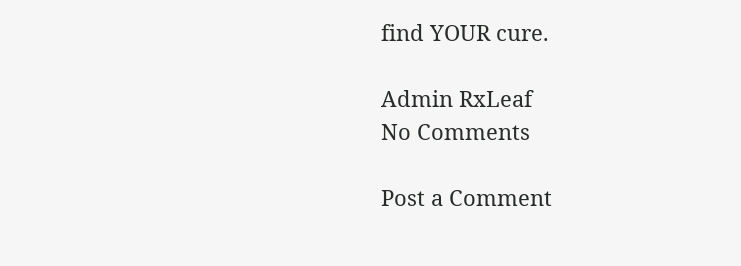find YOUR cure.

Admin RxLeaf
No Comments

Post a Comment